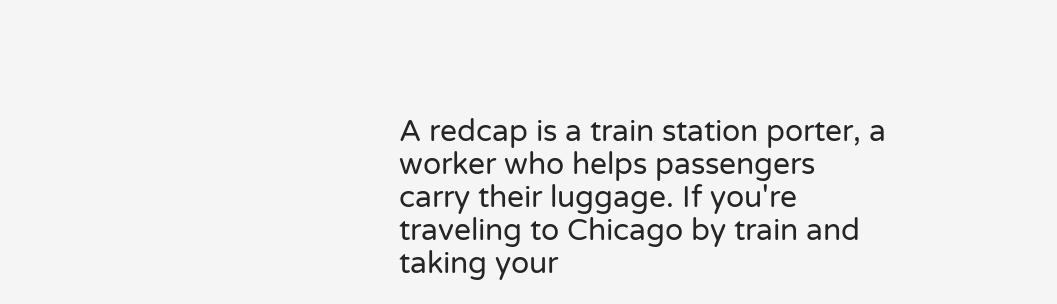A redcap is a train station porter, a worker who helps passengers carry their luggage. If you're traveling to Chicago by train and taking your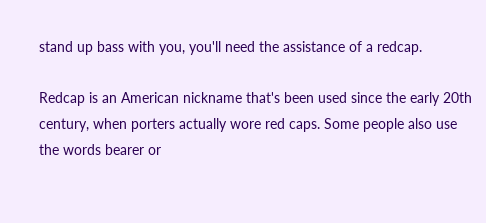stand up bass with you, you'll need the assistance of a redcap.

Redcap is an American nickname that's been used since the early 20th century, when porters actually wore red caps. Some people also use the words bearer or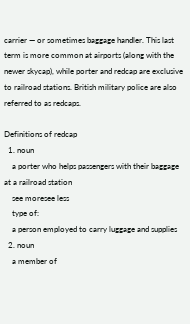carrier — or sometimes baggage handler. This last term is more common at airports (along with the newer skycap), while porter and redcap are exclusive to railroad stations. British military police are also referred to as redcaps.

Definitions of redcap
  1. noun
    a porter who helps passengers with their baggage at a railroad station
    see moresee less
    type of:
    a person employed to carry luggage and supplies
  2. noun
    a member of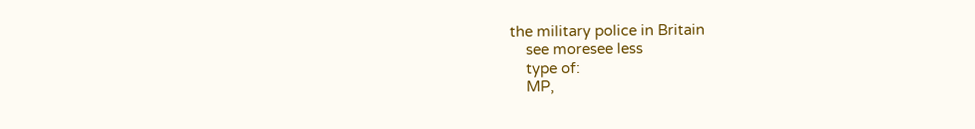the military police in Britain
    see moresee less
    type of:
    MP,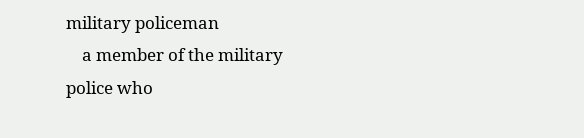military policeman
    a member of the military police who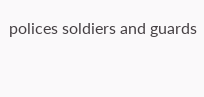polices soldiers and guards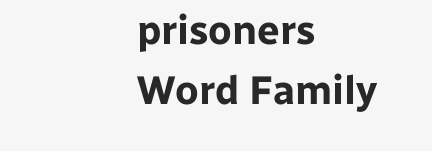prisoners
Word Family